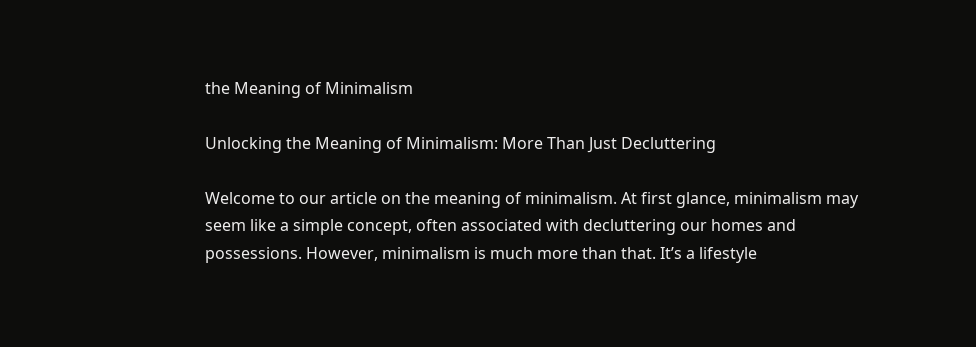the Meaning of Minimalism

Unlocking the Meaning of Minimalism: More Than Just Decluttering

Welcome to our article on the meaning of minimalism. At first glance, minimalism may seem like a simple concept, often associated with decluttering our homes and possessions. However, minimalism is much more than that. It’s a lifestyle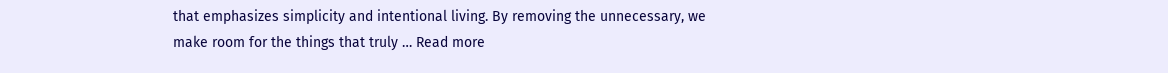that emphasizes simplicity and intentional living. By removing the unnecessary, we make room for the things that truly … Read more